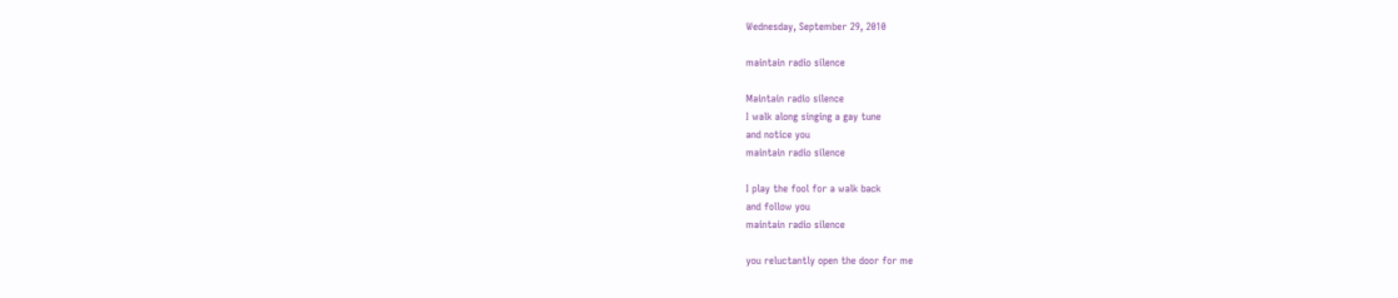Wednesday, September 29, 2010

maintain radio silence

Maintain radio silence
I walk along singing a gay tune
and notice you
maintain radio silence

I play the fool for a walk back
and follow you
maintain radio silence

you reluctantly open the door for me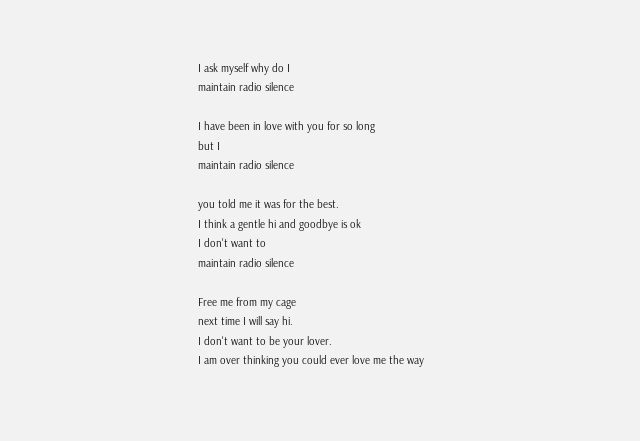I ask myself why do I
maintain radio silence

I have been in love with you for so long
but I
maintain radio silence

you told me it was for the best.
I think a gentle hi and goodbye is ok
I don't want to
maintain radio silence

Free me from my cage
next time I will say hi.
I don't want to be your lover.
I am over thinking you could ever love me the way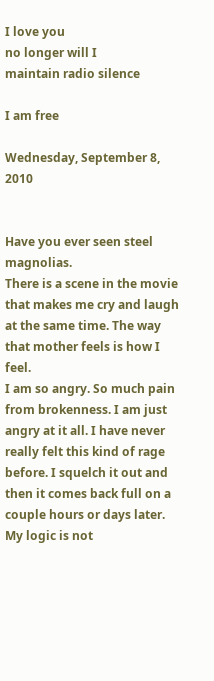I love you
no longer will I
maintain radio silence

I am free

Wednesday, September 8, 2010


Have you ever seen steel magnolias.
There is a scene in the movie that makes me cry and laugh at the same time. The way that mother feels is how I feel.
I am so angry. So much pain from brokenness. I am just angry at it all. I have never really felt this kind of rage before. I squelch it out and then it comes back full on a couple hours or days later. My logic is not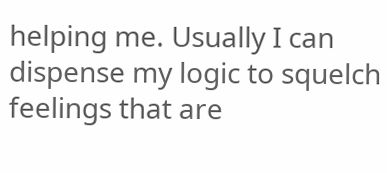helping me. Usually I can dispense my logic to squelch feelings that are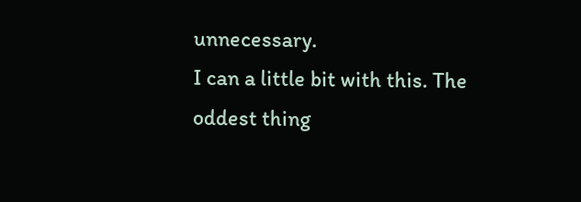unnecessary.
I can a little bit with this. The oddest thing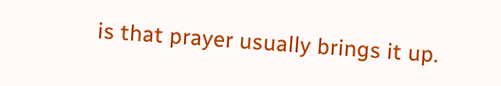is that prayer usually brings it up.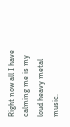Right now all I have calming me is my loud heavy metal music.